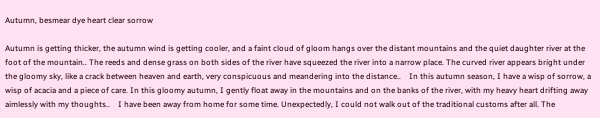Autumn, besmear dye heart clear sorrow

Autumn is getting thicker, the autumn wind is getting cooler, and a faint cloud of gloom hangs over the distant mountains and the quiet daughter river at the foot of the mountain.. The reeds and dense grass on both sides of the river have squeezed the river into a narrow place. The curved river appears bright under the gloomy sky, like a crack between heaven and earth, very conspicuous and meandering into the distance..    In this autumn season, I have a wisp of sorrow, a wisp of acacia and a piece of care. In this gloomy autumn, I gently float away in the mountains and on the banks of the river, with my heavy heart drifting away aimlessly with my thoughts..    I have been away from home for some time. Unexpectedly, I could not walk out of the traditional customs after all. The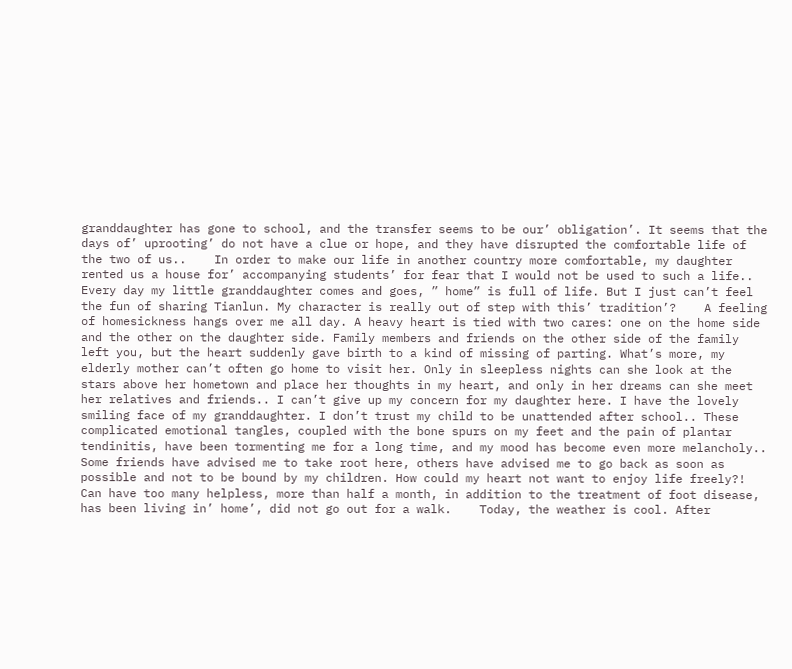granddaughter has gone to school, and the transfer seems to be our’ obligation’. It seems that the days of’ uprooting’ do not have a clue or hope, and they have disrupted the comfortable life of the two of us..    In order to make our life in another country more comfortable, my daughter rented us a house for’ accompanying students’ for fear that I would not be used to such a life.. Every day my little granddaughter comes and goes, ” home” is full of life. But I just can’t feel the fun of sharing Tianlun. My character is really out of step with this’ tradition’?    A feeling of homesickness hangs over me all day. A heavy heart is tied with two cares: one on the home side and the other on the daughter side. Family members and friends on the other side of the family left you, but the heart suddenly gave birth to a kind of missing of parting. What’s more, my elderly mother can’t often go home to visit her. Only in sleepless nights can she look at the stars above her hometown and place her thoughts in my heart, and only in her dreams can she meet her relatives and friends.. I can’t give up my concern for my daughter here. I have the lovely smiling face of my granddaughter. I don’t trust my child to be unattended after school.. These complicated emotional tangles, coupled with the bone spurs on my feet and the pain of plantar tendinitis, have been tormenting me for a long time, and my mood has become even more melancholy.. Some friends have advised me to take root here, others have advised me to go back as soon as possible and not to be bound by my children. How could my heart not want to enjoy life freely?! Can have too many helpless, more than half a month, in addition to the treatment of foot disease, has been living in’ home’, did not go out for a walk.    Today, the weather is cool. After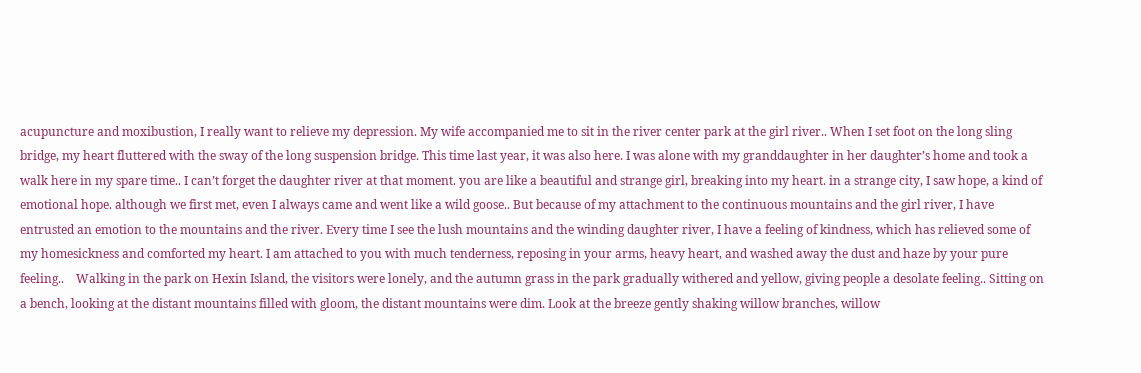acupuncture and moxibustion, I really want to relieve my depression. My wife accompanied me to sit in the river center park at the girl river.. When I set foot on the long sling bridge, my heart fluttered with the sway of the long suspension bridge. This time last year, it was also here. I was alone with my granddaughter in her daughter’s home and took a walk here in my spare time.. I can’t forget the daughter river at that moment. you are like a beautiful and strange girl, breaking into my heart. in a strange city, I saw hope, a kind of emotional hope. although we first met, even I always came and went like a wild goose.. But because of my attachment to the continuous mountains and the girl river, I have entrusted an emotion to the mountains and the river. Every time I see the lush mountains and the winding daughter river, I have a feeling of kindness, which has relieved some of my homesickness and comforted my heart. I am attached to you with much tenderness, reposing in your arms, heavy heart, and washed away the dust and haze by your pure feeling..    Walking in the park on Hexin Island, the visitors were lonely, and the autumn grass in the park gradually withered and yellow, giving people a desolate feeling.. Sitting on a bench, looking at the distant mountains filled with gloom, the distant mountains were dim. Look at the breeze gently shaking willow branches, willow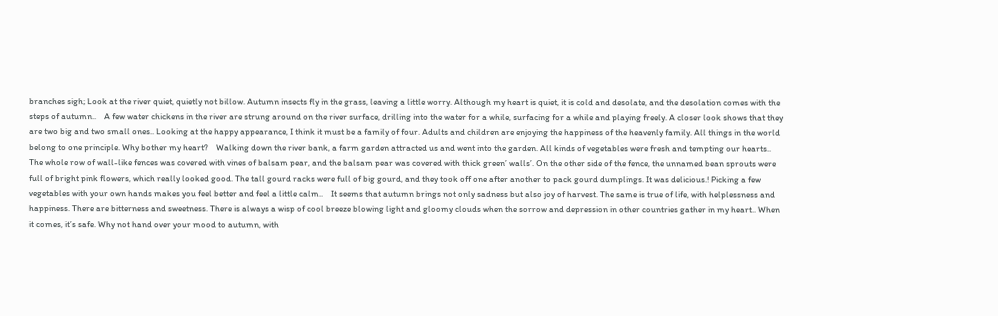branches sigh; Look at the river quiet, quietly not billow. Autumn insects fly in the grass, leaving a little worry. Although my heart is quiet, it is cold and desolate, and the desolation comes with the steps of autumn..    A few water chickens in the river are strung around on the river surface, drilling into the water for a while, surfacing for a while and playing freely. A closer look shows that they are two big and two small ones.. Looking at the happy appearance, I think it must be a family of four. Adults and children are enjoying the happiness of the heavenly family. All things in the world belong to one principle. Why bother my heart?    Walking down the river bank, a farm garden attracted us and went into the garden. All kinds of vegetables were fresh and tempting our hearts.. The whole row of wall-like fences was covered with vines of balsam pear, and the balsam pear was covered with thick green’ walls’. On the other side of the fence, the unnamed bean sprouts were full of bright pink flowers, which really looked good. The tall gourd racks were full of big gourd, and they took off one after another to pack gourd dumplings. It was delicious.! Picking a few vegetables with your own hands makes you feel better and feel a little calm..    It seems that autumn brings not only sadness but also joy of harvest. The same is true of life, with helplessness and happiness. There are bitterness and sweetness. There is always a wisp of cool breeze blowing light and gloomy clouds when the sorrow and depression in other countries gather in my heart.. When it comes, it’s safe. Why not hand over your mood to autumn, with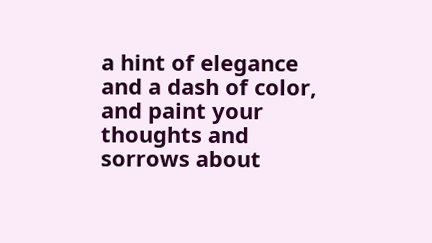a hint of elegance and a dash of color, and paint your thoughts and sorrows about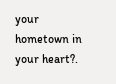your hometown in your heart?.